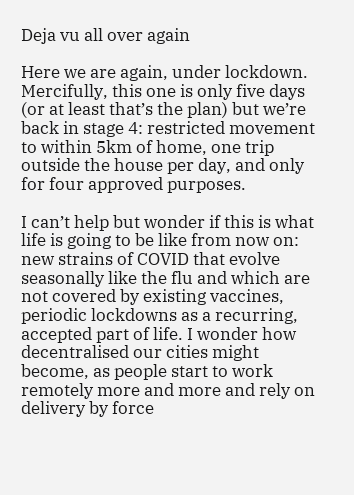Deja vu all over again

Here we are again, under lockdown. Mercifully, this one is only five days (or at least that’s the plan) but we’re back in stage 4: restricted movement to within 5km of home, one trip outside the house per day, and only for four approved purposes.

I can’t help but wonder if this is what life is going to be like from now on: new strains of COVID that evolve seasonally like the flu and which are not covered by existing vaccines, periodic lockdowns as a recurring, accepted part of life. I wonder how decentralised our cities might become, as people start to work remotely more and more and rely on delivery by force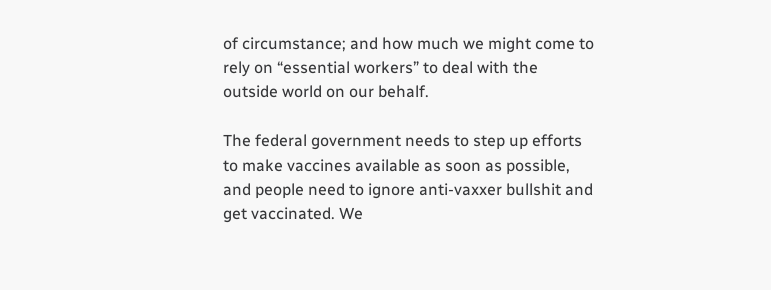of circumstance; and how much we might come to rely on “essential workers” to deal with the outside world on our behalf.

The federal government needs to step up efforts to make vaccines available as soon as possible, and people need to ignore anti-vaxxer bullshit and get vaccinated. We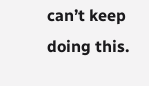can’t keep doing this.